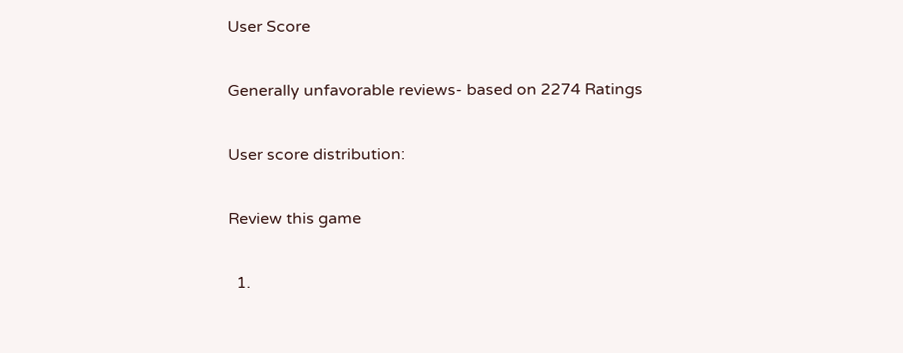User Score

Generally unfavorable reviews- based on 2274 Ratings

User score distribution:

Review this game

  1.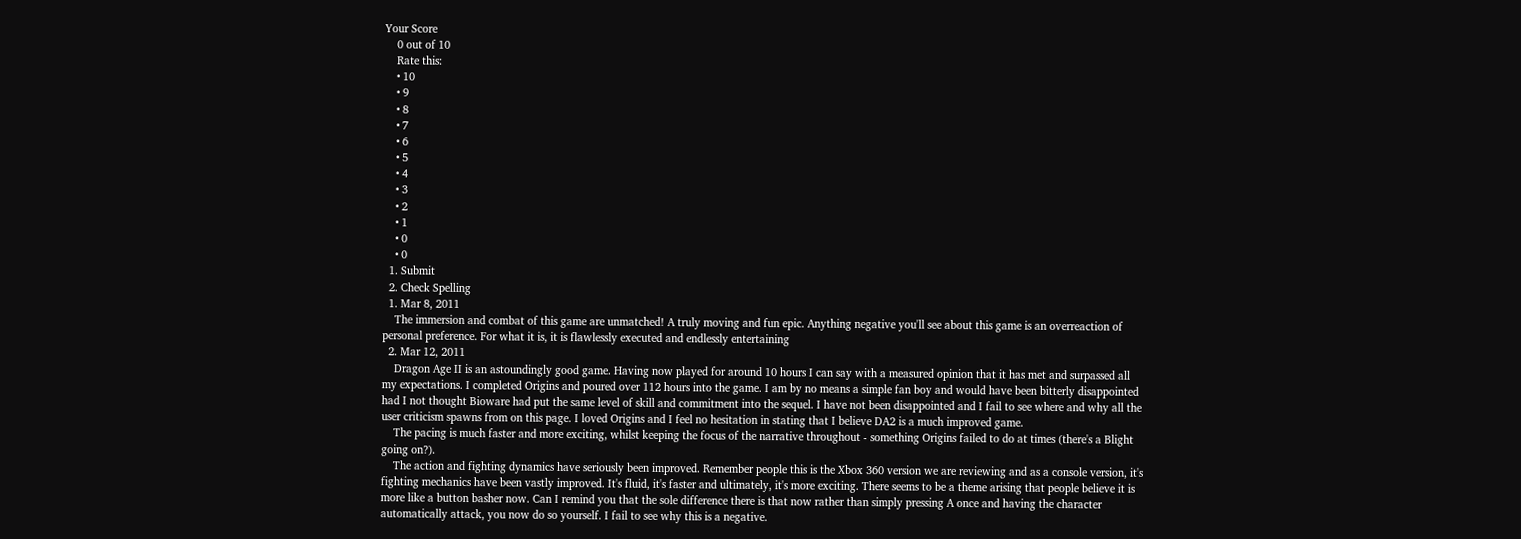Your Score
    0 out of 10
    Rate this:
    • 10
    • 9
    • 8
    • 7
    • 6
    • 5
    • 4
    • 3
    • 2
    • 1
    • 0
    • 0
  1. Submit
  2. Check Spelling
  1. Mar 8, 2011
    The immersion and combat of this game are unmatched! A truly moving and fun epic. Anything negative you'll see about this game is an overreaction of personal preference. For what it is, it is flawlessly executed and endlessly entertaining
  2. Mar 12, 2011
    Dragon Age II is an astoundingly good game. Having now played for around 10 hours I can say with a measured opinion that it has met and surpassed all my expectations. I completed Origins and poured over 112 hours into the game. I am by no means a simple fan boy and would have been bitterly disappointed had I not thought Bioware had put the same level of skill and commitment into the sequel. I have not been disappointed and I fail to see where and why all the user criticism spawns from on this page. I loved Origins and I feel no hesitation in stating that I believe DA2 is a much improved game.
    The pacing is much faster and more exciting, whilst keeping the focus of the narrative throughout - something Origins failed to do at times (there's a Blight going on?).
    The action and fighting dynamics have seriously been improved. Remember people this is the Xbox 360 version we are reviewing and as a console version, it's fighting mechanics have been vastly improved. It's fluid, it's faster and ultimately, it's more exciting. There seems to be a theme arising that people believe it is more like a button basher now. Can I remind you that the sole difference there is that now rather than simply pressing A once and having the character automatically attack, you now do so yourself. I fail to see why this is a negative.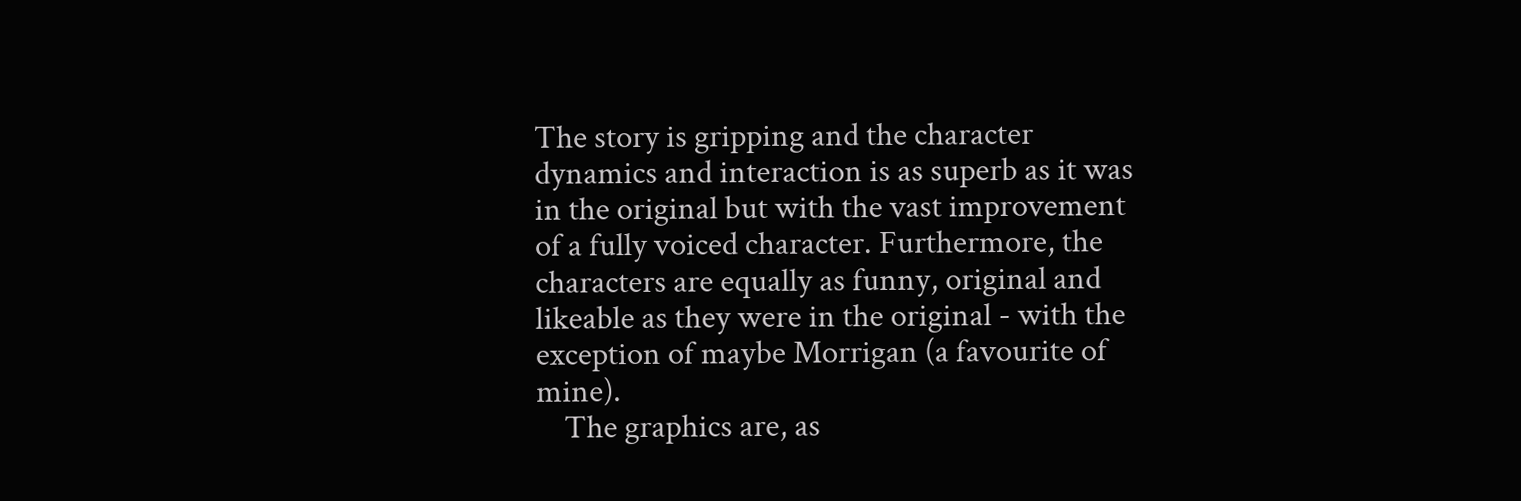The story is gripping and the character dynamics and interaction is as superb as it was in the original but with the vast improvement of a fully voiced character. Furthermore, the characters are equally as funny, original and likeable as they were in the original - with the exception of maybe Morrigan (a favourite of mine).
    The graphics are, as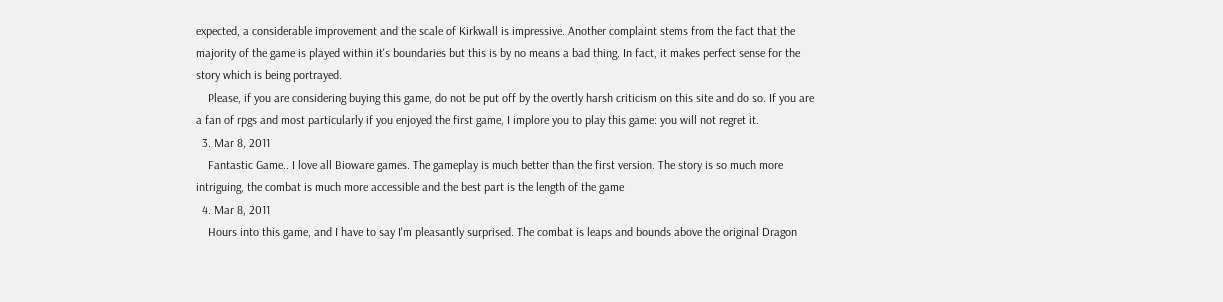expected, a considerable improvement and the scale of Kirkwall is impressive. Another complaint stems from the fact that the majority of the game is played within it's boundaries but this is by no means a bad thing. In fact, it makes perfect sense for the story which is being portrayed.
    Please, if you are considering buying this game, do not be put off by the overtly harsh criticism on this site and do so. If you are a fan of rpgs and most particularly if you enjoyed the first game, I implore you to play this game: you will not regret it.
  3. Mar 8, 2011
    Fantastic Game.. I love all Bioware games. The gameplay is much better than the first version. The story is so much more intriguing, the combat is much more accessible and the best part is the length of the game
  4. Mar 8, 2011
    Hours into this game, and I have to say I'm pleasantly surprised. The combat is leaps and bounds above the original Dragon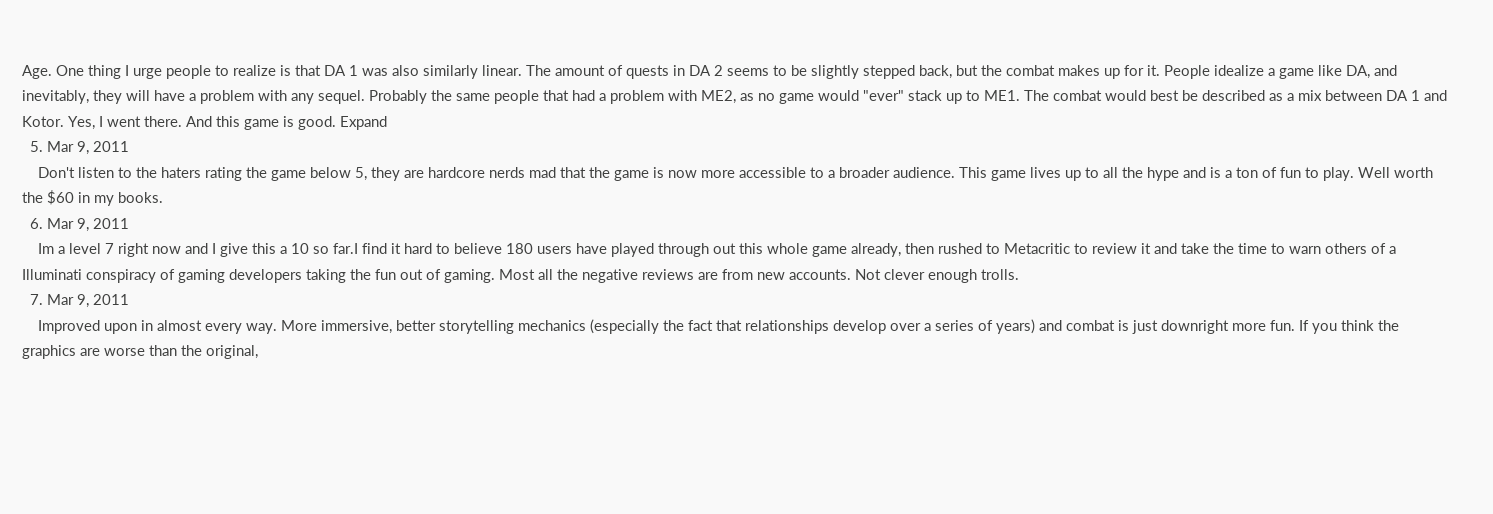Age. One thing I urge people to realize is that DA 1 was also similarly linear. The amount of quests in DA 2 seems to be slightly stepped back, but the combat makes up for it. People idealize a game like DA, and inevitably, they will have a problem with any sequel. Probably the same people that had a problem with ME2, as no game would "ever" stack up to ME1. The combat would best be described as a mix between DA 1 and Kotor. Yes, I went there. And this game is good. Expand
  5. Mar 9, 2011
    Don't listen to the haters rating the game below 5, they are hardcore nerds mad that the game is now more accessible to a broader audience. This game lives up to all the hype and is a ton of fun to play. Well worth the $60 in my books.
  6. Mar 9, 2011
    Im a level 7 right now and I give this a 10 so far.I find it hard to believe 180 users have played through out this whole game already, then rushed to Metacritic to review it and take the time to warn others of a Illuminati conspiracy of gaming developers taking the fun out of gaming. Most all the negative reviews are from new accounts. Not clever enough trolls.
  7. Mar 9, 2011
    Improved upon in almost every way. More immersive, better storytelling mechanics (especially the fact that relationships develop over a series of years) and combat is just downright more fun. If you think the graphics are worse than the original,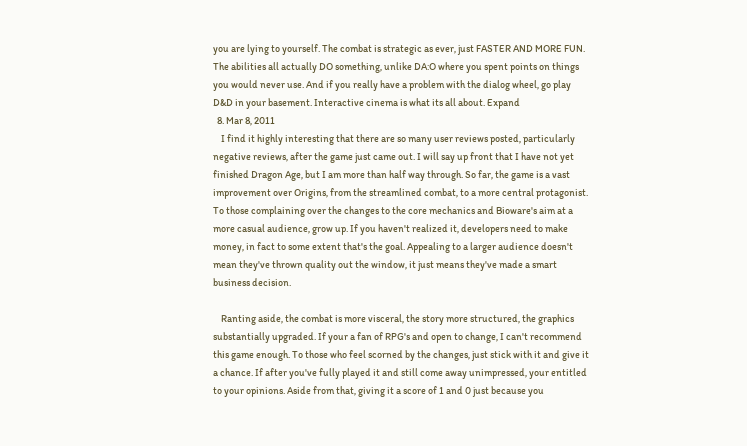you are lying to yourself. The combat is strategic as ever, just FASTER AND MORE FUN. The abilities all actually DO something, unlike DA:O where you spent points on things you would never use. And if you really have a problem with the dialog wheel, go play D&D in your basement. Interactive cinema is what its all about. Expand
  8. Mar 8, 2011
    I find it highly interesting that there are so many user reviews posted, particularly negative reviews, after the game just came out. I will say up front that I have not yet finished Dragon Age, but I am more than half way through. So far, the game is a vast improvement over Origins, from the streamlined combat, to a more central protagonist. To those complaining over the changes to the core mechanics and Bioware's aim at a more casual audience, grow up. If you haven't realized it, developers need to make money, in fact to some extent that's the goal. Appealing to a larger audience doesn't mean they've thrown quality out the window, it just means they've made a smart business decision.

    Ranting aside, the combat is more visceral, the story more structured, the graphics substantially upgraded. If your a fan of RPG's and open to change, I can't recommend this game enough. To those who feel scorned by the changes, just stick with it and give it a chance. If after you've fully played it and still come away unimpressed, your entitled to your opinions. Aside from that, giving it a score of 1 and 0 just because you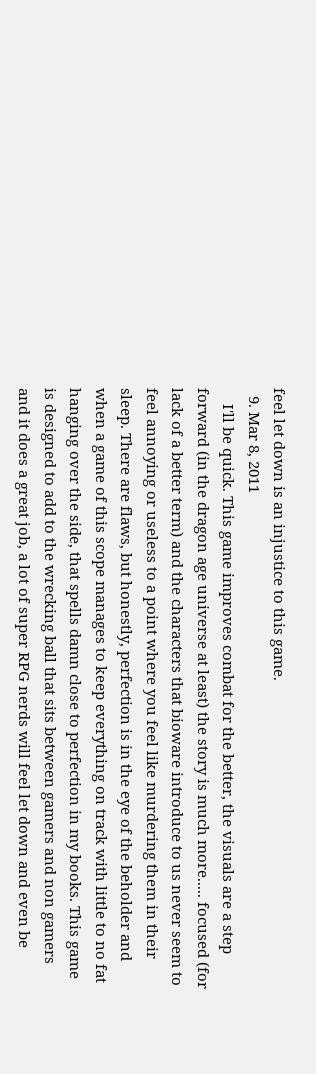feel let down is an injustice to this game.
  9. Mar 8, 2011
    I'll be quick. This game improves combat for the better, the visuals are a step forward (in the dragon age universe at least) the story is much more..... focused (for lack of a better term) and the characters that bioware introduce to us never seem to feel annoying or useless to a point where you feel like murdering them in their sleep. There are flaws, but honestly, perfection is in the eye of the beholder and when a game of this scope manages to keep everything on track with little to no fat hanging over the side, that spells damn close to perfection in my books. This game is designed to add to the wrecking ball that sits between gamers and non gamers and it does a great job, a lot of super RPG nerds will feel let down and even be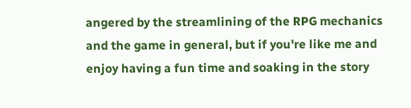angered by the streamlining of the RPG mechanics and the game in general, but if you're like me and enjoy having a fun time and soaking in the story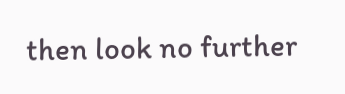then look no further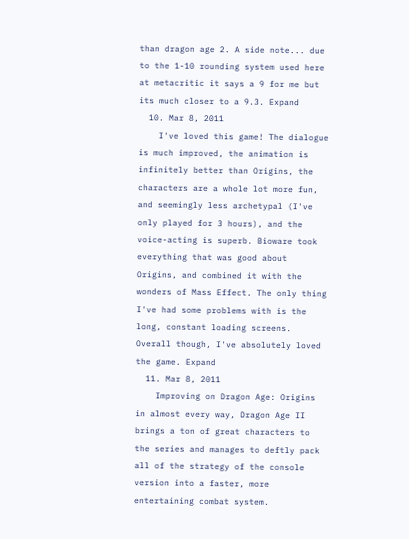than dragon age 2. A side note... due to the 1-10 rounding system used here at metacritic it says a 9 for me but its much closer to a 9.3. Expand
  10. Mar 8, 2011
    I've loved this game! The dialogue is much improved, the animation is infinitely better than Origins, the characters are a whole lot more fun, and seemingly less archetypal (I've only played for 3 hours), and the voice-acting is superb. Bioware took everything that was good about Origins, and combined it with the wonders of Mass Effect. The only thing I've had some problems with is the long, constant loading screens. Overall though, I've absolutely loved the game. Expand
  11. Mar 8, 2011
    Improving on Dragon Age: Origins in almost every way, Dragon Age II brings a ton of great characters to the series and manages to deftly pack all of the strategy of the console version into a faster, more entertaining combat system.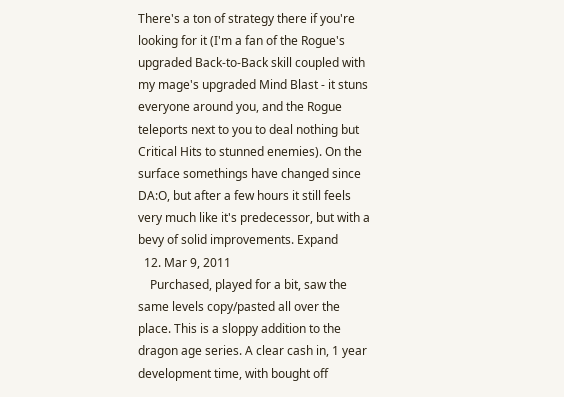There's a ton of strategy there if you're looking for it (I'm a fan of the Rogue's upgraded Back-to-Back skill coupled with my mage's upgraded Mind Blast - it stuns everyone around you, and the Rogue teleports next to you to deal nothing but Critical Hits to stunned enemies). On the surface somethings have changed since DA:O, but after a few hours it still feels very much like it's predecessor, but with a bevy of solid improvements. Expand
  12. Mar 9, 2011
    Purchased, played for a bit, saw the same levels copy/pasted all over the place. This is a sloppy addition to the dragon age series. A clear cash in, 1 year development time, with bought off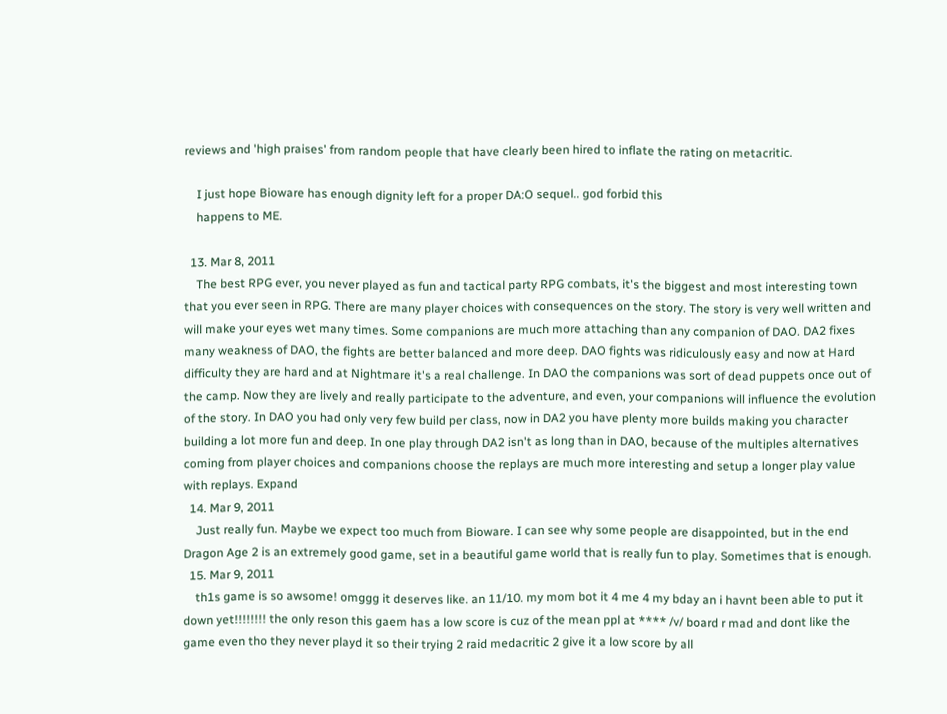reviews and 'high praises' from random people that have clearly been hired to inflate the rating on metacritic.

    I just hope Bioware has enough dignity left for a proper DA:O sequel.. god forbid this
    happens to ME.

  13. Mar 8, 2011
    The best RPG ever, you never played as fun and tactical party RPG combats, it's the biggest and most interesting town that you ever seen in RPG. There are many player choices with consequences on the story. The story is very well written and will make your eyes wet many times. Some companions are much more attaching than any companion of DAO. DA2 fixes many weakness of DAO, the fights are better balanced and more deep. DAO fights was ridiculously easy and now at Hard difficulty they are hard and at Nightmare it's a real challenge. In DAO the companions was sort of dead puppets once out of the camp. Now they are lively and really participate to the adventure, and even, your companions will influence the evolution of the story. In DAO you had only very few build per class, now in DA2 you have plenty more builds making you character building a lot more fun and deep. In one play through DA2 isn't as long than in DAO, because of the multiples alternatives coming from player choices and companions choose the replays are much more interesting and setup a longer play value with replays. Expand
  14. Mar 9, 2011
    Just really fun. Maybe we expect too much from Bioware. I can see why some people are disappointed, but in the end Dragon Age 2 is an extremely good game, set in a beautiful game world that is really fun to play. Sometimes that is enough.
  15. Mar 9, 2011
    th1s game is so awsome! omggg it deserves like. an 11/10. my mom bot it 4 me 4 my bday an i havnt been able to put it down yet!!!!!!!! the only reson this gaem has a low score is cuz of the mean ppl at **** /v/ board r mad and dont like the game even tho they never playd it so their trying 2 raid medacritic 2 give it a low score by all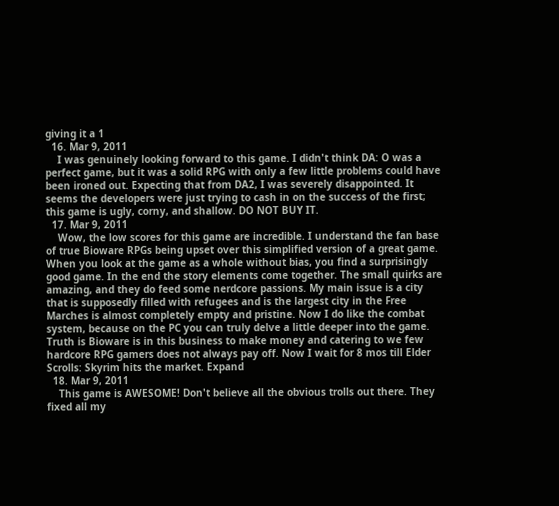giving it a 1
  16. Mar 9, 2011
    I was genuinely looking forward to this game. I didn't think DA: O was a perfect game, but it was a solid RPG with only a few little problems could have been ironed out. Expecting that from DA2, I was severely disappointed. It seems the developers were just trying to cash in on the success of the first; this game is ugly, corny, and shallow. DO NOT BUY IT.
  17. Mar 9, 2011
    Wow, the low scores for this game are incredible. I understand the fan base of true Bioware RPGs being upset over this simplified version of a great game. When you look at the game as a whole without bias, you find a surprisingly good game. In the end the story elements come together. The small quirks are amazing, and they do feed some nerdcore passions. My main issue is a city that is supposedly filled with refugees and is the largest city in the Free Marches is almost completely empty and pristine. Now I do like the combat system, because on the PC you can truly delve a little deeper into the game. Truth is Bioware is in this business to make money and catering to we few hardcore RPG gamers does not always pay off. Now I wait for 8 mos till Elder Scrolls: Skyrim hits the market. Expand
  18. Mar 9, 2011
    This game is AWESOME! Don't believe all the obvious trolls out there. They fixed all my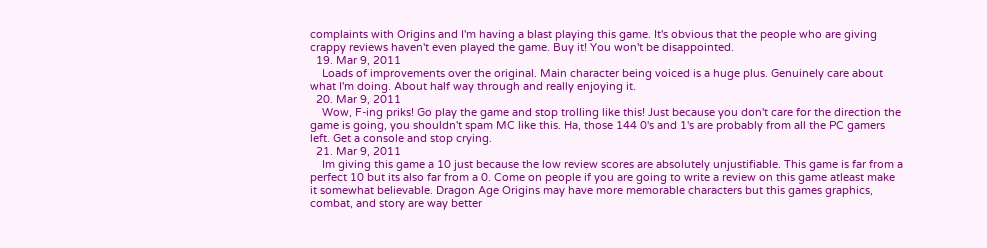complaints with Origins and I'm having a blast playing this game. It's obvious that the people who are giving crappy reviews haven't even played the game. Buy it! You won't be disappointed.
  19. Mar 9, 2011
    Loads of improvements over the original. Main character being voiced is a huge plus. Genuinely care about what I'm doing. About half way through and really enjoying it.
  20. Mar 9, 2011
    Wow, F-ing priks! Go play the game and stop trolling like this! Just because you don't care for the direction the game is going, you shouldn't spam MC like this. Ha, those 144 0's and 1's are probably from all the PC gamers left. Get a console and stop crying.
  21. Mar 9, 2011
    Im giving this game a 10 just because the low review scores are absolutely unjustifiable. This game is far from a perfect 10 but its also far from a 0. Come on people if you are going to write a review on this game atleast make it somewhat believable. Dragon Age Origins may have more memorable characters but this games graphics, combat, and story are way better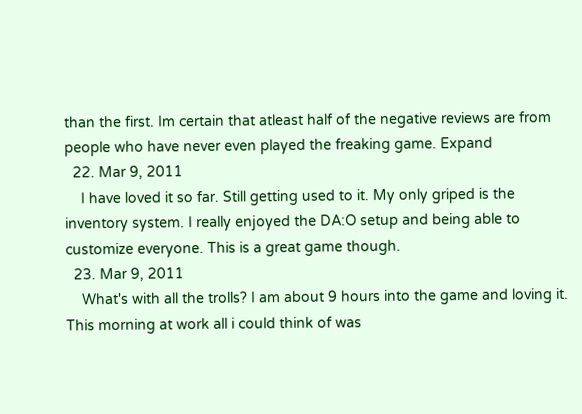than the first. Im certain that atleast half of the negative reviews are from people who have never even played the freaking game. Expand
  22. Mar 9, 2011
    I have loved it so far. Still getting used to it. My only griped is the inventory system. I really enjoyed the DA:O setup and being able to customize everyone. This is a great game though.
  23. Mar 9, 2011
    What's with all the trolls? I am about 9 hours into the game and loving it. This morning at work all i could think of was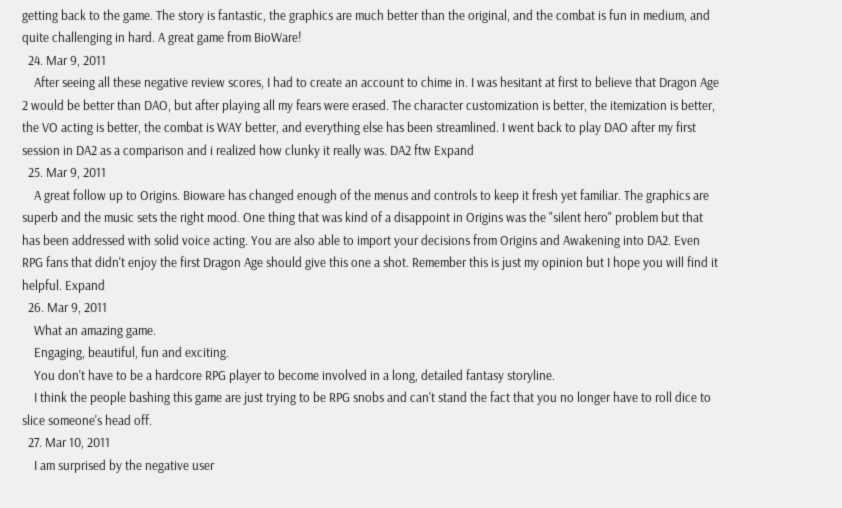getting back to the game. The story is fantastic, the graphics are much better than the original, and the combat is fun in medium, and quite challenging in hard. A great game from BioWare!
  24. Mar 9, 2011
    After seeing all these negative review scores, I had to create an account to chime in. I was hesitant at first to believe that Dragon Age 2 would be better than DAO, but after playing all my fears were erased. The character customization is better, the itemization is better, the VO acting is better, the combat is WAY better, and everything else has been streamlined. I went back to play DAO after my first session in DA2 as a comparison and i realized how clunky it really was. DA2 ftw Expand
  25. Mar 9, 2011
    A great follow up to Origins. Bioware has changed enough of the menus and controls to keep it fresh yet familiar. The graphics are superb and the music sets the right mood. One thing that was kind of a disappoint in Origins was the "silent hero" problem but that has been addressed with solid voice acting. You are also able to import your decisions from Origins and Awakening into DA2. Even RPG fans that didn't enjoy the first Dragon Age should give this one a shot. Remember this is just my opinion but I hope you will find it helpful. Expand
  26. Mar 9, 2011
    What an amazing game.
    Engaging, beautiful, fun and exciting.
    You don't have to be a hardcore RPG player to become involved in a long, detailed fantasy storyline.
    I think the people bashing this game are just trying to be RPG snobs and can't stand the fact that you no longer have to roll dice to slice someone's head off.
  27. Mar 10, 2011
    I am surprised by the negative user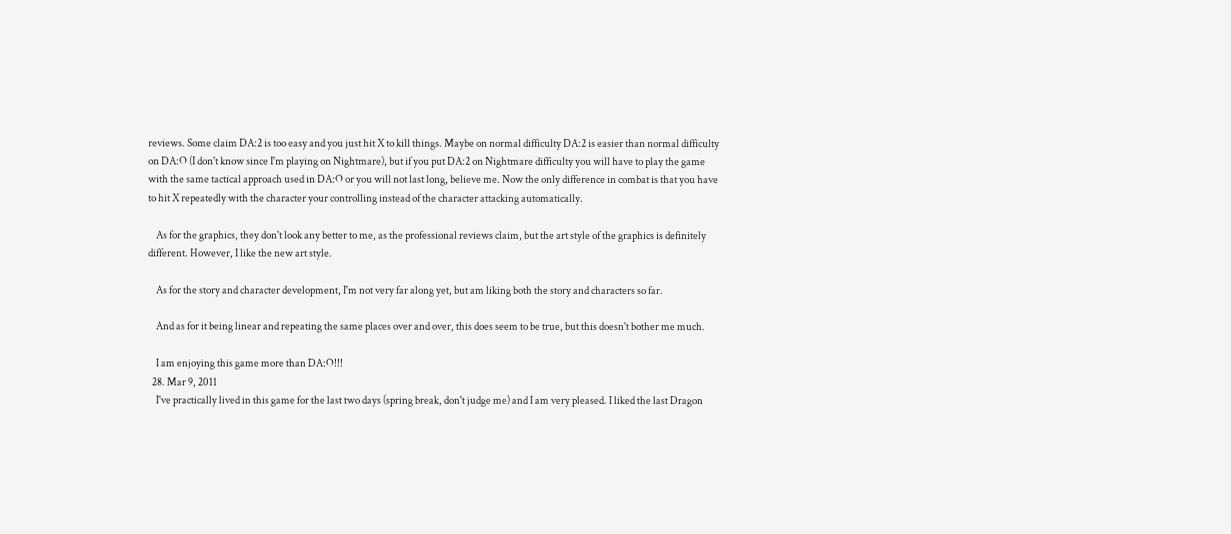reviews. Some claim DA:2 is too easy and you just hit X to kill things. Maybe on normal difficulty DA:2 is easier than normal difficulty on DA:O (I don't know since I'm playing on Nightmare), but if you put DA:2 on Nightmare difficulty you will have to play the game with the same tactical approach used in DA:O or you will not last long, believe me. Now the only difference in combat is that you have to hit X repeatedly with the character your controlling instead of the character attacking automatically.

    As for the graphics, they don't look any better to me, as the professional reviews claim, but the art style of the graphics is definitely different. However, I like the new art style.

    As for the story and character development, I'm not very far along yet, but am liking both the story and characters so far.

    And as for it being linear and repeating the same places over and over, this does seem to be true, but this doesn't bother me much.

    I am enjoying this game more than DA:O!!!
  28. Mar 9, 2011
    I've practically lived in this game for the last two days (spring break, don't judge me) and I am very pleased. I liked the last Dragon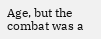Age, but the combat was a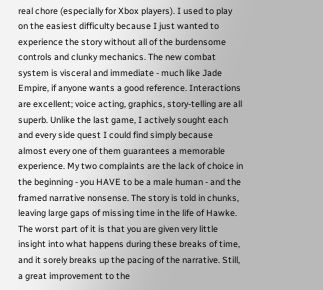real chore (especially for Xbox players). I used to play on the easiest difficulty because I just wanted to experience the story without all of the burdensome controls and clunky mechanics. The new combat system is visceral and immediate - much like Jade Empire, if anyone wants a good reference. Interactions are excellent; voice acting, graphics, story-telling are all superb. Unlike the last game, I actively sought each and every side quest I could find simply because almost every one of them guarantees a memorable experience. My two complaints are the lack of choice in the beginning - you HAVE to be a male human - and the framed narrative nonsense. The story is told in chunks, leaving large gaps of missing time in the life of Hawke. The worst part of it is that you are given very little insight into what happens during these breaks of time, and it sorely breaks up the pacing of the narrative. Still, a great improvement to the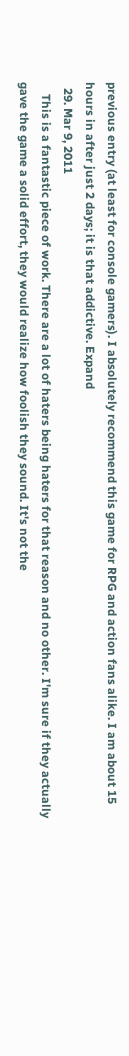previous entry (at least for console gamers). I absolutely recommend this game for RPG and action fans alike. I am about 15 hours in after just 2 days; it is that addictive. Expand
  29. Mar 9, 2011
    This is a fantastic piece of work. There are a lot of haters being haters for that reason and no other. I'm sure if they actually gave the game a solid effort, they would realize how foolish they sound. It's not the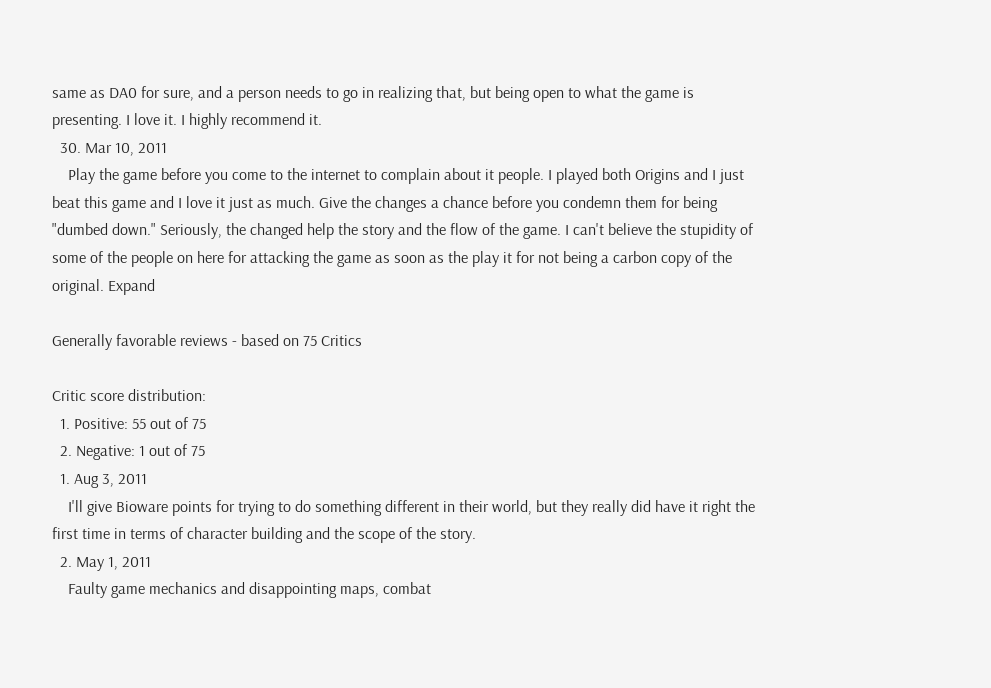same as DA0 for sure, and a person needs to go in realizing that, but being open to what the game is presenting. I love it. I highly recommend it.
  30. Mar 10, 2011
    Play the game before you come to the internet to complain about it people. I played both Origins and I just beat this game and I love it just as much. Give the changes a chance before you condemn them for being "dumbed down." Seriously, the changed help the story and the flow of the game. I can't believe the stupidity of some of the people on here for attacking the game as soon as the play it for not being a carbon copy of the original. Expand

Generally favorable reviews - based on 75 Critics

Critic score distribution:
  1. Positive: 55 out of 75
  2. Negative: 1 out of 75
  1. Aug 3, 2011
    I'll give Bioware points for trying to do something different in their world, but they really did have it right the first time in terms of character building and the scope of the story.
  2. May 1, 2011
    Faulty game mechanics and disappointing maps, combat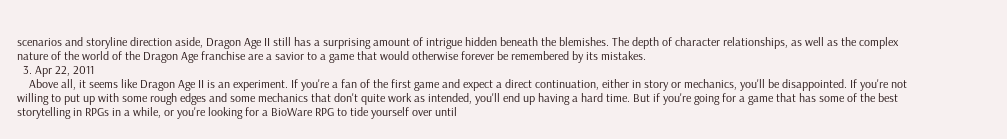scenarios and storyline direction aside, Dragon Age II still has a surprising amount of intrigue hidden beneath the blemishes. The depth of character relationships, as well as the complex nature of the world of the Dragon Age franchise are a savior to a game that would otherwise forever be remembered by its mistakes.
  3. Apr 22, 2011
    Above all, it seems like Dragon Age II is an experiment. If you're a fan of the first game and expect a direct continuation, either in story or mechanics, you'll be disappointed. If you're not willing to put up with some rough edges and some mechanics that don't quite work as intended, you'll end up having a hard time. But if you're going for a game that has some of the best storytelling in RPGs in a while, or you're looking for a BioWare RPG to tide yourself over until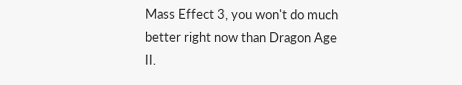Mass Effect 3, you won't do much better right now than Dragon Age II.